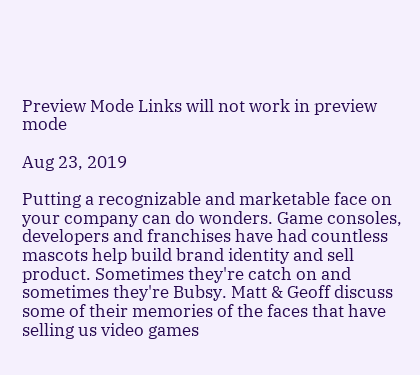Preview Mode Links will not work in preview mode

Aug 23, 2019

Putting a recognizable and marketable face on your company can do wonders. Game consoles, developers and franchises have had countless mascots help build brand identity and sell product. Sometimes they're catch on and sometimes they're Bubsy. Matt & Geoff discuss some of their memories of the faces that have selling us video games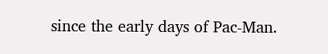since the early days of Pac-Man.